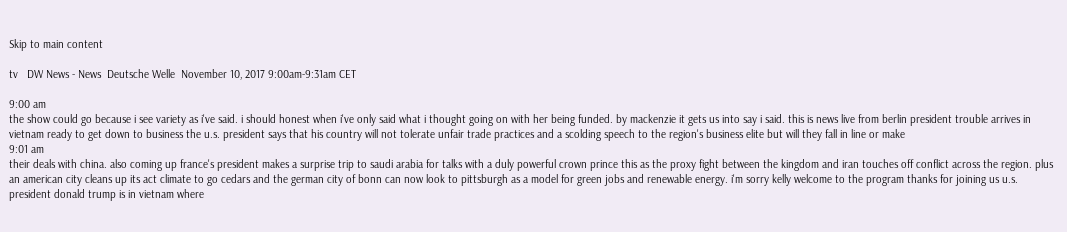Skip to main content

tv   DW News - News  Deutsche Welle  November 10, 2017 9:00am-9:31am CET

9:00 am
the show could go because i see variety as i've said. i should honest when i've only said what i thought going on with her being funded. by mackenzie it gets us into say i said. this is news live from berlin president trouble arrives in vietnam ready to get down to business the u.s. president says that his country will not tolerate unfair trade practices and a scolding speech to the region's business elite but will they fall in line or make
9:01 am
their deals with china. also coming up france's president makes a surprise trip to saudi arabia for talks with a duly powerful crown prince this as the proxy fight between the kingdom and iran touches off conflict across the region. plus an american city cleans up its act climate to go cedars and the german city of bonn can now look to pittsburgh as a model for green jobs and renewable energy. i'm sorry kelly welcome to the program thanks for joining us u.s. president donald trump is in vietnam where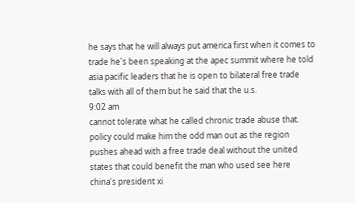he says that he will always put america first when it comes to trade he's been speaking at the apec summit where he told asia pacific leaders that he is open to bilateral free trade talks with all of them but he said that the u.s.
9:02 am
cannot tolerate what he called chronic trade abuse that. policy could make him the odd man out as the region pushes ahead with a free trade deal without the united states that could benefit the man who used see here china's president xi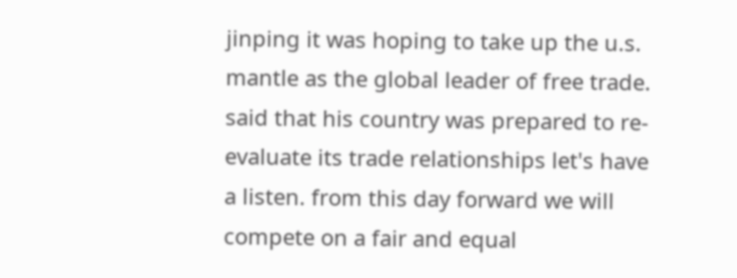jinping it was hoping to take up the u.s. mantle as the global leader of free trade. said that his country was prepared to re-evaluate its trade relationships let's have a listen. from this day forward we will compete on a fair and equal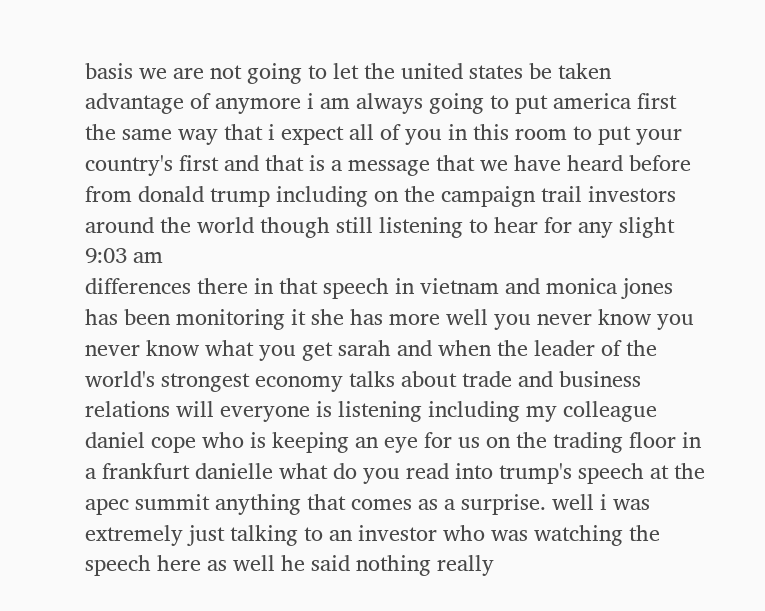basis we are not going to let the united states be taken advantage of anymore i am always going to put america first the same way that i expect all of you in this room to put your country's first and that is a message that we have heard before from donald trump including on the campaign trail investors around the world though still listening to hear for any slight
9:03 am
differences there in that speech in vietnam and monica jones has been monitoring it she has more well you never know you never know what you get sarah and when the leader of the world's strongest economy talks about trade and business relations will everyone is listening including my colleague daniel cope who is keeping an eye for us on the trading floor in a frankfurt danielle what do you read into trump's speech at the apec summit anything that comes as a surprise. well i was extremely just talking to an investor who was watching the speech here as well he said nothing really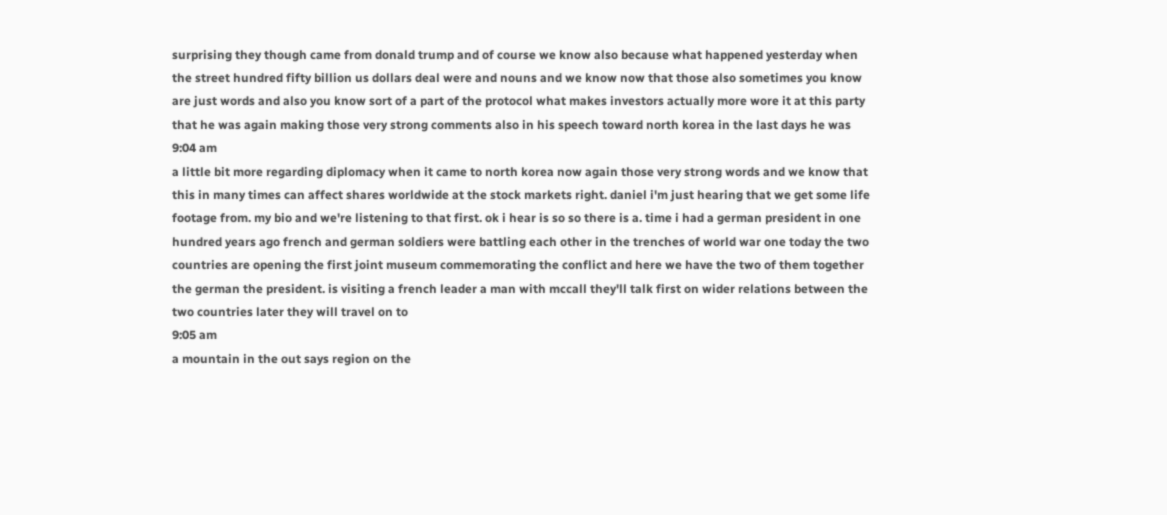surprising they though came from donald trump and of course we know also because what happened yesterday when the street hundred fifty billion us dollars deal were and nouns and we know now that those also sometimes you know are just words and also you know sort of a part of the protocol what makes investors actually more wore it at this party that he was again making those very strong comments also in his speech toward north korea in the last days he was
9:04 am
a little bit more regarding diplomacy when it came to north korea now again those very strong words and we know that this in many times can affect shares worldwide at the stock markets right. daniel i'm just hearing that we get some life footage from. my bio and we're listening to that first. ok i hear is so so there is a. time i had a german president in one hundred years ago french and german soldiers were battling each other in the trenches of world war one today the two countries are opening the first joint museum commemorating the conflict and here we have the two of them together the german the president. is visiting a french leader a man with mccall they'll talk first on wider relations between the two countries later they will travel on to
9:05 am
a mountain in the out says region on the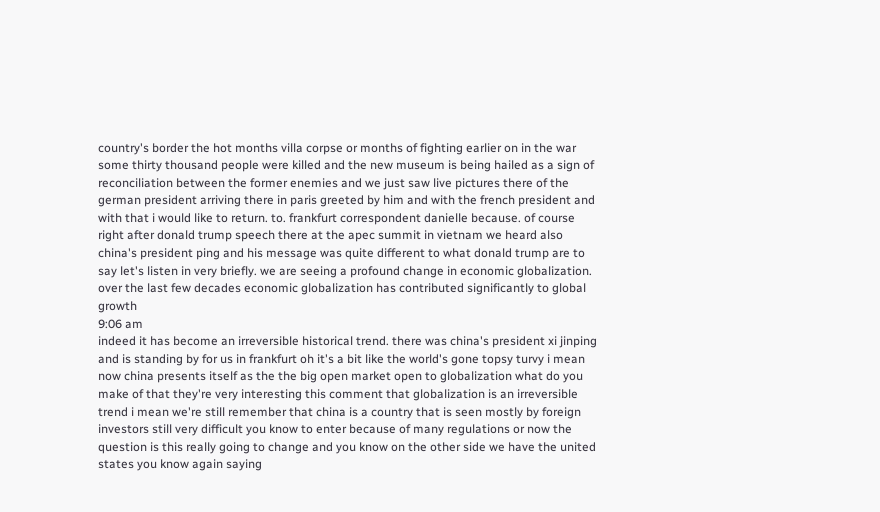country's border the hot months villa corpse or months of fighting earlier on in the war some thirty thousand people were killed and the new museum is being hailed as a sign of reconciliation between the former enemies and we just saw live pictures there of the german president arriving there in paris greeted by him and with the french president and with that i would like to return. to. frankfurt correspondent danielle because. of course right after donald trump speech there at the apec summit in vietnam we heard also china's president ping and his message was quite different to what donald trump are to say let's listen in very briefly. we are seeing a profound change in economic globalization. over the last few decades economic globalization has contributed significantly to global growth
9:06 am
indeed it has become an irreversible historical trend. there was china's president xi jinping and is standing by for us in frankfurt oh it's a bit like the world's gone topsy turvy i mean now china presents itself as the the big open market open to globalization what do you make of that they're very interesting this comment that globalization is an irreversible trend i mean we're still remember that china is a country that is seen mostly by foreign investors still very difficult you know to enter because of many regulations or now the question is this really going to change and you know on the other side we have the united states you know again saying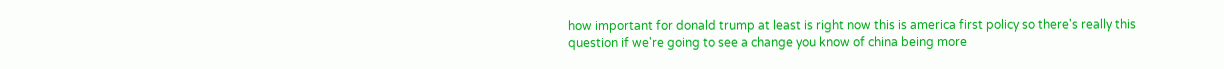how important for donald trump at least is right now this is america first policy so there's really this question if we're going to see a change you know of china being more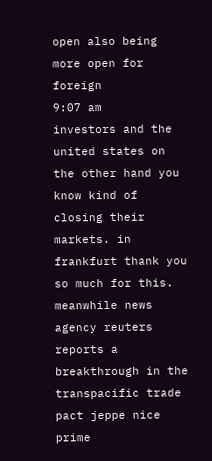open also being more open for foreign
9:07 am
investors and the united states on the other hand you know kind of closing their markets. in frankfurt thank you so much for this. meanwhile news agency reuters reports a breakthrough in the transpacific trade pact jeppe nice prime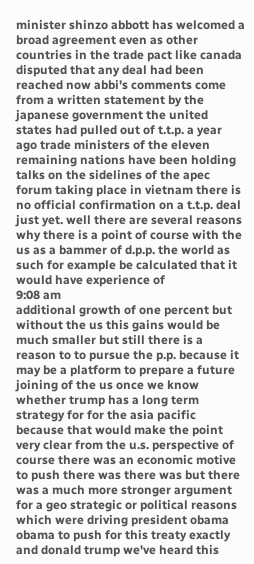minister shinzo abbott has welcomed a broad agreement even as other countries in the trade pact like canada disputed that any deal had been reached now abbi's comments come from a written statement by the japanese government the united states had pulled out of t.t.p. a year ago trade ministers of the eleven remaining nations have been holding talks on the sidelines of the apec forum taking place in vietnam there is no official confirmation on a t.t.p. deal just yet. well there are several reasons why there is a point of course with the us as a bammer of d.p.p. the world as such for example be calculated that it would have experience of
9:08 am
additional growth of one percent but without the us this gains would be much smaller but still there is a reason to to pursue the p.p. because it may be a platform to prepare a future joining of the us once we know whether trump has a long term strategy for for the asia pacific because that would make the point very clear from the u.s. perspective of course there was an economic motive to push there was there was but there was a much more stronger argument for a geo strategic or political reasons which were driving president obama obama to push for this treaty exactly and donald trump we've heard this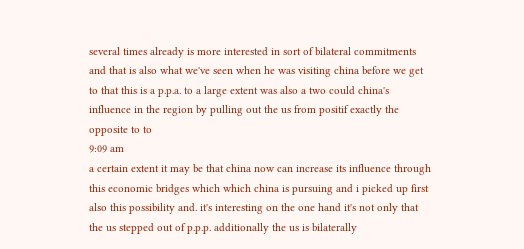several times already is more interested in sort of bilateral commitments and that is also what we've seen when he was visiting china before we get to that this is a p.p.a. to a large extent was also a two could china's influence in the region by pulling out the us from positif exactly the opposite to to
9:09 am
a certain extent it may be that china now can increase its influence through this economic bridges which which china is pursuing and i picked up first also this possibility and. it's interesting on the one hand it's not only that the us stepped out of p.p.p. additionally the us is bilaterally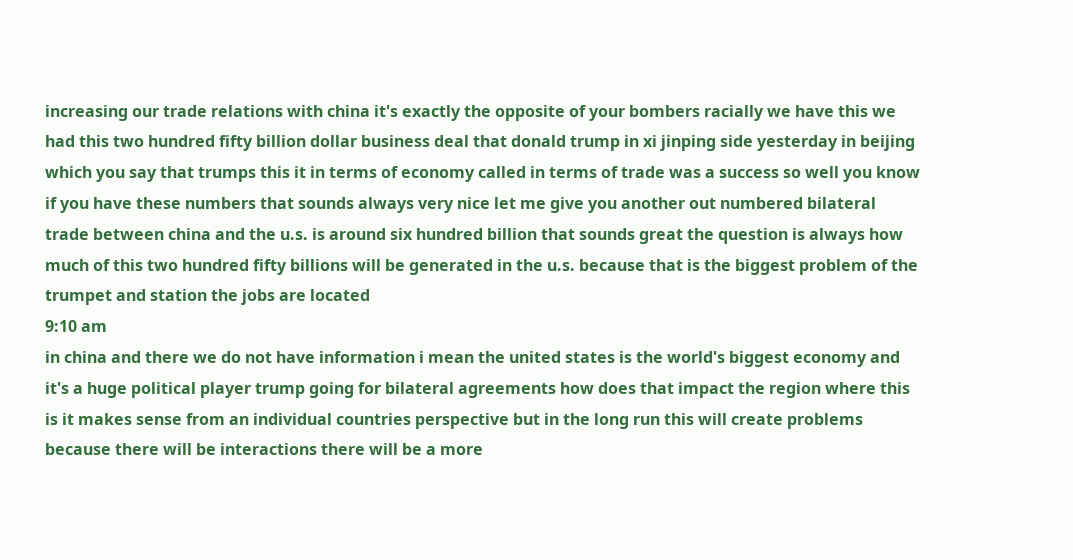increasing our trade relations with china it's exactly the opposite of your bombers racially we have this we had this two hundred fifty billion dollar business deal that donald trump in xi jinping side yesterday in beijing which you say that trumps this it in terms of economy called in terms of trade was a success so well you know if you have these numbers that sounds always very nice let me give you another out numbered bilateral trade between china and the u.s. is around six hundred billion that sounds great the question is always how much of this two hundred fifty billions will be generated in the u.s. because that is the biggest problem of the trumpet and station the jobs are located
9:10 am
in china and there we do not have information i mean the united states is the world's biggest economy and it's a huge political player trump going for bilateral agreements how does that impact the region where this is it makes sense from an individual countries perspective but in the long run this will create problems because there will be interactions there will be a more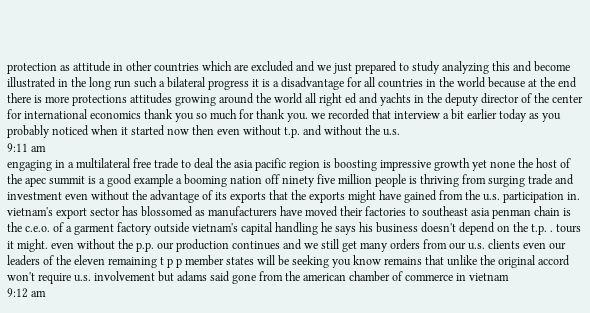protection as attitude in other countries which are excluded and we just prepared to study analyzing this and become illustrated in the long run such a bilateral progress it is a disadvantage for all countries in the world because at the end there is more protections attitudes growing around the world all right ed and yachts in the deputy director of the center for international economics thank you so much for thank you. we recorded that interview a bit earlier today as you probably noticed when it started now then even without t.p. and without the u.s.
9:11 am
engaging in a multilateral free trade to deal the asia pacific region is boosting impressive growth yet none the host of the apec summit is a good example a booming nation off ninety five million people is thriving from surging trade and investment even without the advantage of its exports that the exports might have gained from the u.s. participation in. vietnam's export sector has blossomed as manufacturers have moved their factories to southeast asia penman chain is the c.e.o. of a garment factory outside vietnam's capital handling he says his business doesn't depend on the t.p. . tours it might. even without the p.p. our production continues and we still get many orders from our u.s. clients even our leaders of the eleven remaining t p p member states will be seeking you know remains that unlike the original accord won't require u.s. involvement but adams said gone from the american chamber of commerce in vietnam
9:12 am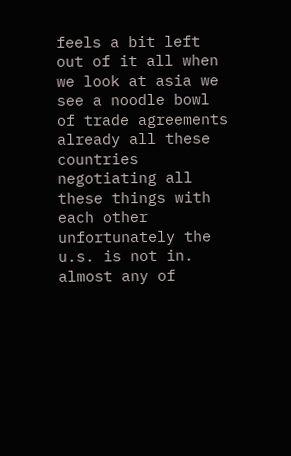feels a bit left out of it all when we look at asia we see a noodle bowl of trade agreements already all these countries negotiating all these things with each other unfortunately the u.s. is not in. almost any of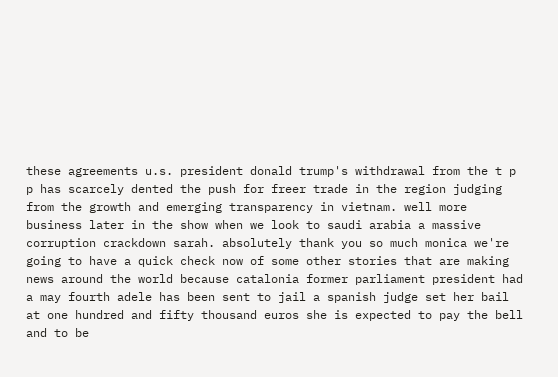these agreements u.s. president donald trump's withdrawal from the t p p has scarcely dented the push for freer trade in the region judging from the growth and emerging transparency in vietnam. well more business later in the show when we look to saudi arabia a massive corruption crackdown sarah. absolutely thank you so much monica we're going to have a quick check now of some other stories that are making news around the world because catalonia former parliament president had a may fourth adele has been sent to jail a spanish judge set her bail at one hundred and fifty thousand euros she is expected to pay the bell and to be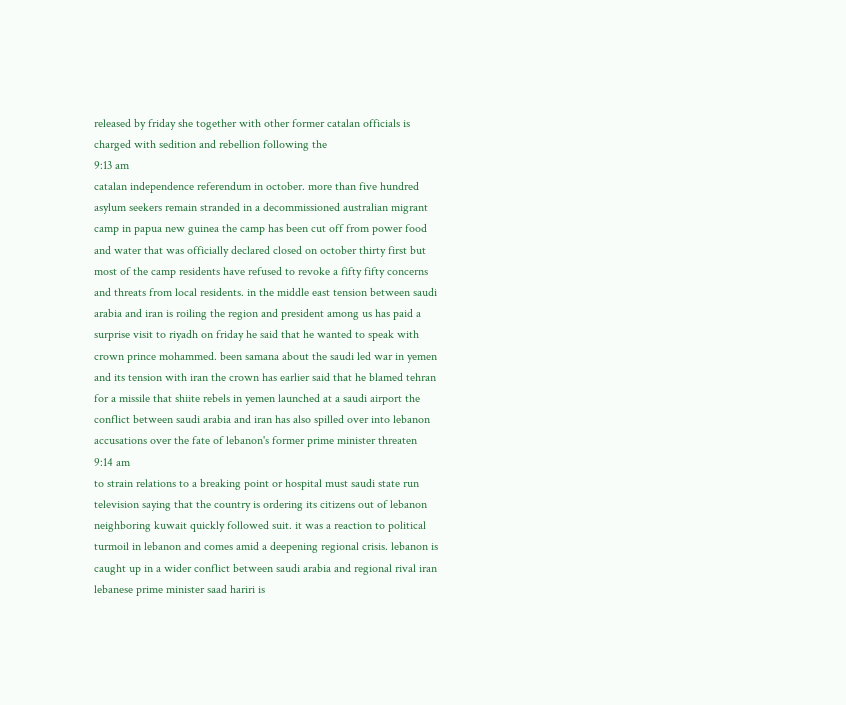released by friday she together with other former catalan officials is charged with sedition and rebellion following the
9:13 am
catalan independence referendum in october. more than five hundred asylum seekers remain stranded in a decommissioned australian migrant camp in papua new guinea the camp has been cut off from power food and water that was officially declared closed on october thirty first but most of the camp residents have refused to revoke a fifty fifty concerns and threats from local residents. in the middle east tension between saudi arabia and iran is roiling the region and president among us has paid a surprise visit to riyadh on friday he said that he wanted to speak with crown prince mohammed. been samana about the saudi led war in yemen and its tension with iran the crown has earlier said that he blamed tehran for a missile that shiite rebels in yemen launched at a saudi airport the conflict between saudi arabia and iran has also spilled over into lebanon accusations over the fate of lebanon's former prime minister threaten
9:14 am
to strain relations to a breaking point or hospital must saudi state run television saying that the country is ordering its citizens out of lebanon neighboring kuwait quickly followed suit. it was a reaction to political turmoil in lebanon and comes amid a deepening regional crisis. lebanon is caught up in a wider conflict between saudi arabia and regional rival iran lebanese prime minister saad hariri is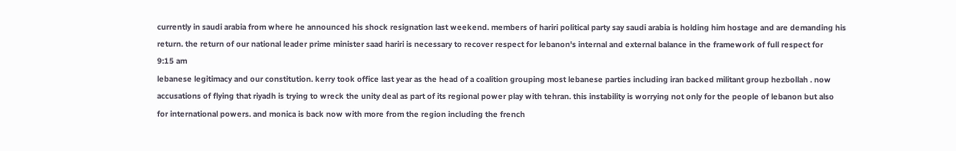currently in saudi arabia from where he announced his shock resignation last weekend. members of hariri political party say saudi arabia is holding him hostage and are demanding his return. the return of our national leader prime minister saad hariri is necessary to recover respect for lebanon's internal and external balance in the framework of full respect for
9:15 am
lebanese legitimacy and our constitution. kerry took office last year as the head of a coalition grouping most lebanese parties including iran backed militant group hezbollah . now accusations of flying that riyadh is trying to wreck the unity deal as part of its regional power play with tehran. this instability is worrying not only for the people of lebanon but also for international powers. and monica is back now with more from the region including the french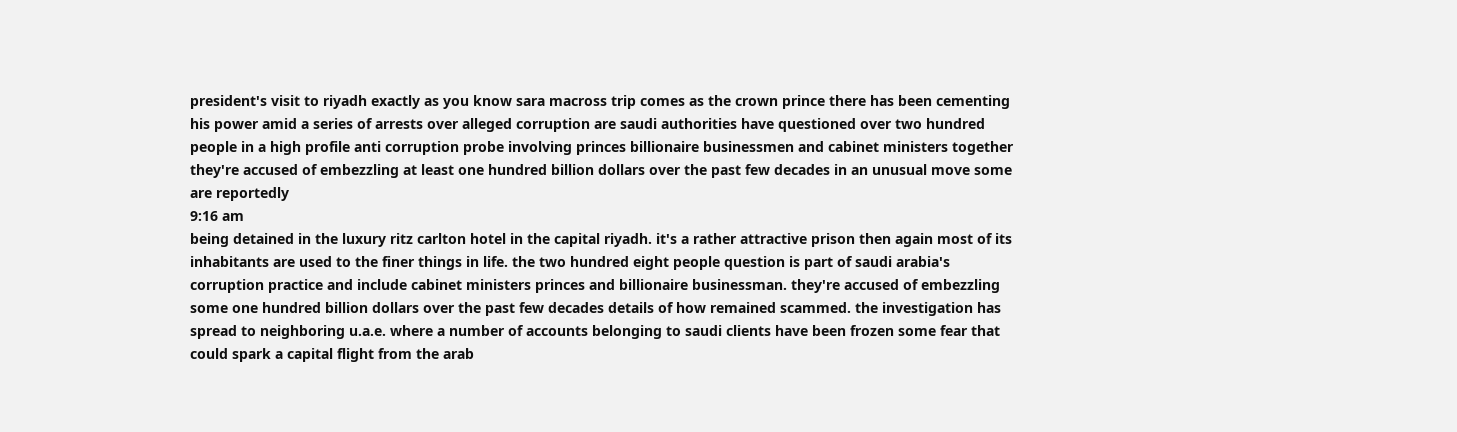president's visit to riyadh exactly as you know sara macross trip comes as the crown prince there has been cementing his power amid a series of arrests over alleged corruption are saudi authorities have questioned over two hundred people in a high profile anti corruption probe involving princes billionaire businessmen and cabinet ministers together they're accused of embezzling at least one hundred billion dollars over the past few decades in an unusual move some are reportedly
9:16 am
being detained in the luxury ritz carlton hotel in the capital riyadh. it's a rather attractive prison then again most of its inhabitants are used to the finer things in life. the two hundred eight people question is part of saudi arabia's corruption practice and include cabinet ministers princes and billionaire businessman. they're accused of embezzling some one hundred billion dollars over the past few decades details of how remained scammed. the investigation has spread to neighboring u.a.e. where a number of accounts belonging to saudi clients have been frozen some fear that could spark a capital flight from the arab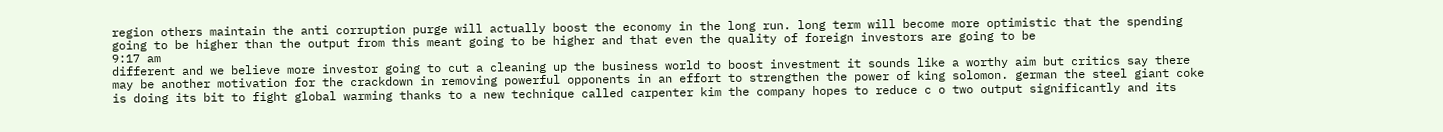region others maintain the anti corruption purge will actually boost the economy in the long run. long term will become more optimistic that the spending going to be higher than the output from this meant going to be higher and that even the quality of foreign investors are going to be
9:17 am
different and we believe more investor going to cut a cleaning up the business world to boost investment it sounds like a worthy aim but critics say there may be another motivation for the crackdown in removing powerful opponents in an effort to strengthen the power of king solomon. german the steel giant coke is doing its bit to fight global warming thanks to a new technique called carpenter kim the company hopes to reduce c o two output significantly and its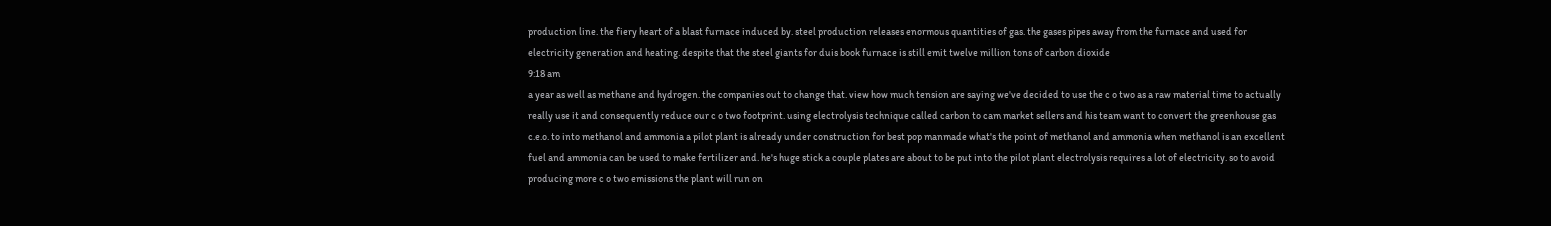production line. the fiery heart of a blast furnace induced by. steel production releases enormous quantities of gas. the gases pipes away from the furnace and used for electricity generation and heating. despite that the steel giants for duis book furnace is still emit twelve million tons of carbon dioxide
9:18 am
a year as well as methane and hydrogen. the companies out to change that. view how much tension are saying we've decided to use the c o two as a raw material time to actually really use it and consequently reduce our c o two footprint. using electrolysis technique called carbon to cam market sellers and his team want to convert the greenhouse gas c.e.o. to into methanol and ammonia a pilot plant is already under construction for best pop manmade what's the point of methanol and ammonia when methanol is an excellent fuel and ammonia can be used to make fertilizer and. he's huge stick a couple plates are about to be put into the pilot plant electrolysis requires a lot of electricity. so to avoid producing more c o two emissions the plant will run on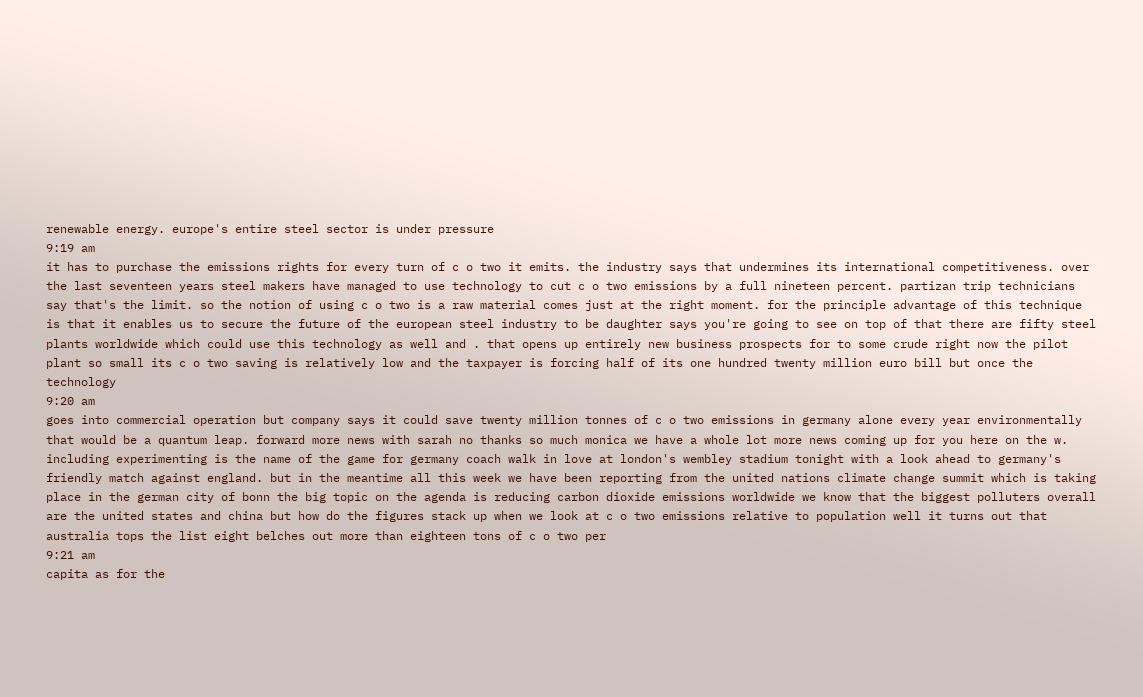renewable energy. europe's entire steel sector is under pressure
9:19 am
it has to purchase the emissions rights for every turn of c o two it emits. the industry says that undermines its international competitiveness. over the last seventeen years steel makers have managed to use technology to cut c o two emissions by a full nineteen percent. partizan trip technicians say that's the limit. so the notion of using c o two is a raw material comes just at the right moment. for the principle advantage of this technique is that it enables us to secure the future of the european steel industry to be daughter says you're going to see on top of that there are fifty steel plants worldwide which could use this technology as well and . that opens up entirely new business prospects for to some crude right now the pilot plant so small its c o two saving is relatively low and the taxpayer is forcing half of its one hundred twenty million euro bill but once the technology
9:20 am
goes into commercial operation but company says it could save twenty million tonnes of c o two emissions in germany alone every year environmentally that would be a quantum leap. forward more news with sarah no thanks so much monica we have a whole lot more news coming up for you here on the w. including experimenting is the name of the game for germany coach walk in love at london's wembley stadium tonight with a look ahead to germany's friendly match against england. but in the meantime all this week we have been reporting from the united nations climate change summit which is taking place in the german city of bonn the big topic on the agenda is reducing carbon dioxide emissions worldwide we know that the biggest polluters overall are the united states and china but how do the figures stack up when we look at c o two emissions relative to population well it turns out that australia tops the list eight belches out more than eighteen tons of c o two per
9:21 am
capita as for the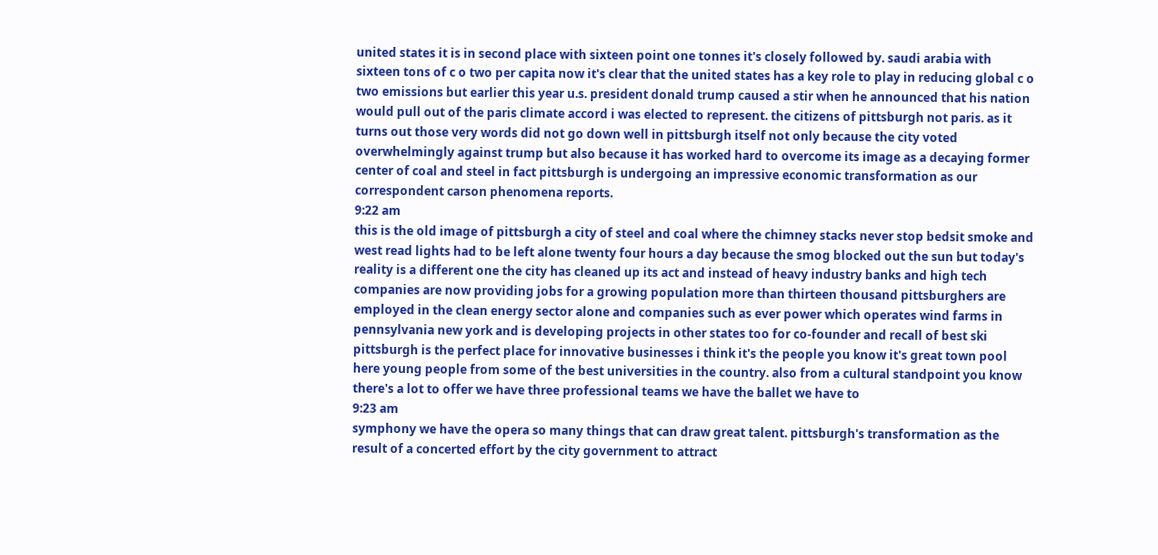united states it is in second place with sixteen point one tonnes it's closely followed by. saudi arabia with sixteen tons of c o two per capita now it's clear that the united states has a key role to play in reducing global c o two emissions but earlier this year u.s. president donald trump caused a stir when he announced that his nation would pull out of the paris climate accord i was elected to represent. the citizens of pittsburgh not paris. as it turns out those very words did not go down well in pittsburgh itself not only because the city voted overwhelmingly against trump but also because it has worked hard to overcome its image as a decaying former center of coal and steel in fact pittsburgh is undergoing an impressive economic transformation as our correspondent carson phenomena reports.
9:22 am
this is the old image of pittsburgh a city of steel and coal where the chimney stacks never stop bedsit smoke and west read lights had to be left alone twenty four hours a day because the smog blocked out the sun but today's reality is a different one the city has cleaned up its act and instead of heavy industry banks and high tech companies are now providing jobs for a growing population more than thirteen thousand pittsburghers are employed in the clean energy sector alone and companies such as ever power which operates wind farms in pennsylvania new york and is developing projects in other states too for co-founder and recall of best ski pittsburgh is the perfect place for innovative businesses i think it's the people you know it's great town pool here young people from some of the best universities in the country. also from a cultural standpoint you know there's a lot to offer we have three professional teams we have the ballet we have to
9:23 am
symphony we have the opera so many things that can draw great talent. pittsburgh's transformation as the result of a concerted effort by the city government to attract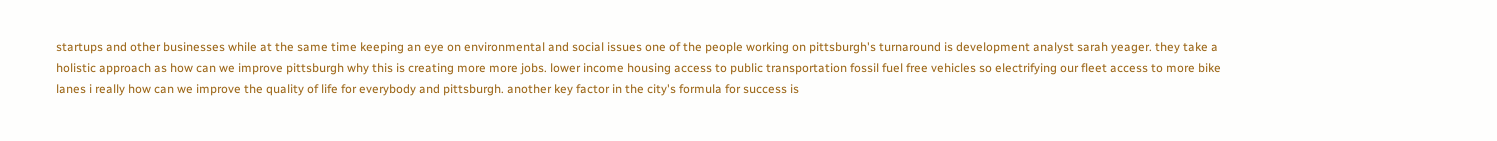startups and other businesses while at the same time keeping an eye on environmental and social issues one of the people working on pittsburgh's turnaround is development analyst sarah yeager. they take a holistic approach as how can we improve pittsburgh why this is creating more more jobs. lower income housing access to public transportation fossil fuel free vehicles so electrifying our fleet access to more bike lanes i really how can we improve the quality of life for everybody and pittsburgh. another key factor in the city's formula for success is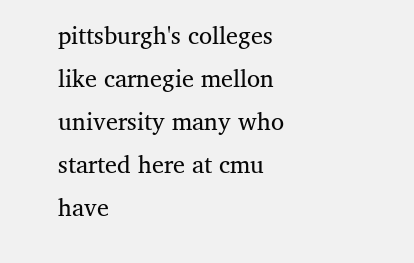pittsburgh's colleges like carnegie mellon university many who started here at cmu have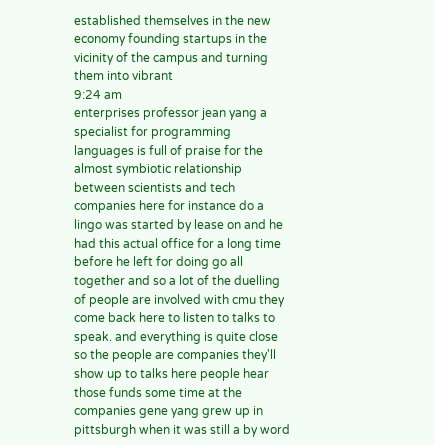established themselves in the new economy founding startups in the vicinity of the campus and turning them into vibrant
9:24 am
enterprises professor jean yang a specialist for programming languages is full of praise for the almost symbiotic relationship between scientists and tech companies here for instance do a lingo was started by lease on and he had this actual office for a long time before he left for doing go all together and so a lot of the duelling of people are involved with cmu they come back here to listen to talks to speak. and everything is quite close so the people are companies they'll show up to talks here people hear those funds some time at the companies gene yang grew up in pittsburgh when it was still a by word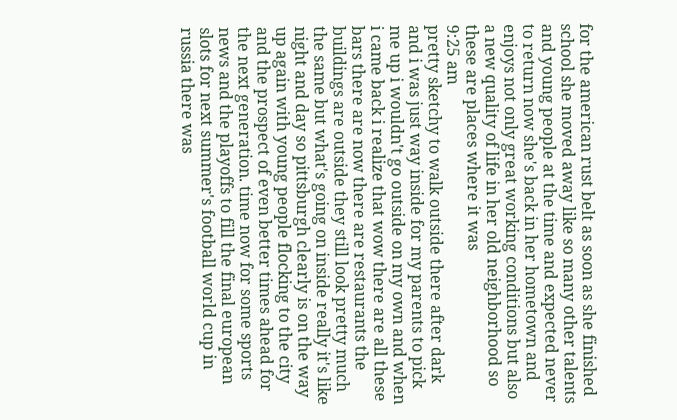for the american rust belt as soon as she finished school she moved away like so many other talents and young people at the time and expected never to return now she's back in her hometown and enjoys not only great working conditions but also a new quality of life in her old neighborhood so these are places where it was
9:25 am
pretty sketchy to walk outside there after dark and i was just way inside for my parents to pick me up i wouldn't go outside on my own and when i came back i realize that wow there are all these bars there are now there are restaurants the buildings are outside they still look pretty much the same but what's going on inside really it's like night and day so pittsburgh clearly is on the way up again with young people flocking to the city and the prospect of even better times ahead for the next generation. time now for some sports news and the playoffs to fill the final european slots for next summer's football world cup in russia there was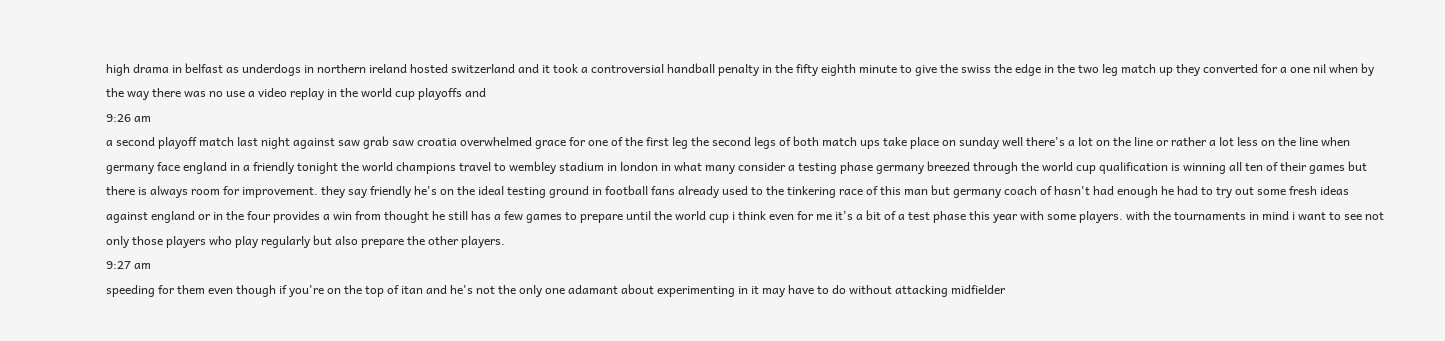high drama in belfast as underdogs in northern ireland hosted switzerland and it took a controversial handball penalty in the fifty eighth minute to give the swiss the edge in the two leg match up they converted for a one nil when by the way there was no use a video replay in the world cup playoffs and
9:26 am
a second playoff match last night against saw grab saw croatia overwhelmed grace for one of the first leg the second legs of both match ups take place on sunday well there's a lot on the line or rather a lot less on the line when germany face england in a friendly tonight the world champions travel to wembley stadium in london in what many consider a testing phase germany breezed through the world cup qualification is winning all ten of their games but there is always room for improvement. they say friendly he's on the ideal testing ground in football fans already used to the tinkering race of this man but germany coach of hasn't had enough he had to try out some fresh ideas against england or in the four provides a win from thought he still has a few games to prepare until the world cup i think even for me it's a bit of a test phase this year with some players. with the tournaments in mind i want to see not only those players who play regularly but also prepare the other players.
9:27 am
speeding for them even though if you're on the top of itan and he's not the only one adamant about experimenting in it may have to do without attacking midfielder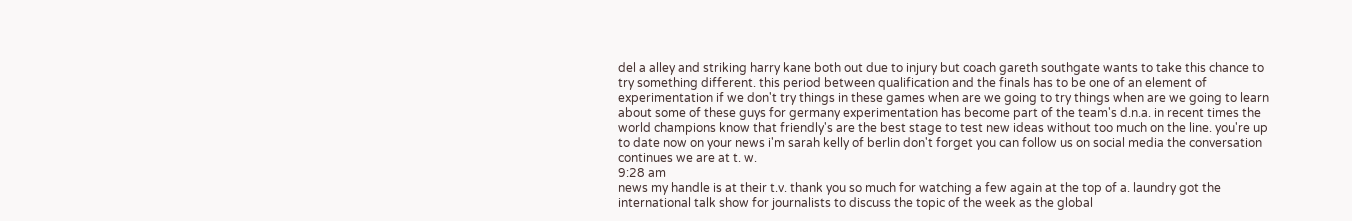del a alley and striking harry kane both out due to injury but coach gareth southgate wants to take this chance to try something different. this period between qualification and the finals has to be one of an element of experimentation if we don't try things in these games when are we going to try things when are we going to learn about some of these guys for germany experimentation has become part of the team's d.n.a. in recent times the world champions know that friendly's are the best stage to test new ideas without too much on the line. you're up to date now on your news i'm sarah kelly of berlin don't forget you can follow us on social media the conversation continues we are at t. w.
9:28 am
news my handle is at their t.v. thank you so much for watching a few again at the top of a. laundry got the international talk show for journalists to discuss the topic of the week as the global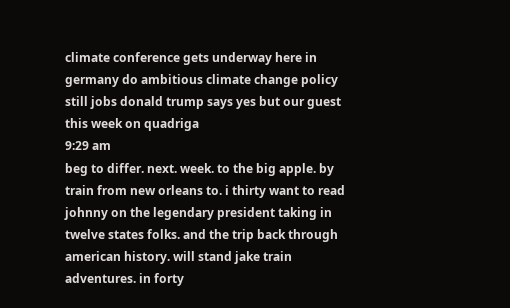climate conference gets underway here in germany do ambitious climate change policy still jobs donald trump says yes but our guest this week on quadriga
9:29 am
beg to differ. next. week. to the big apple. by train from new orleans to. i thirty want to read johnny on the legendary president taking in twelve states folks. and the trip back through american history. will stand jake train adventures. in forty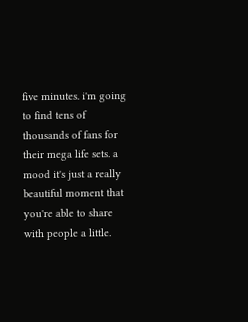five minutes. i'm going to find tens of thousands of fans for their mega life sets. a mood it's just a really beautiful moment that you're able to share with people a little.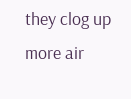they clog up more air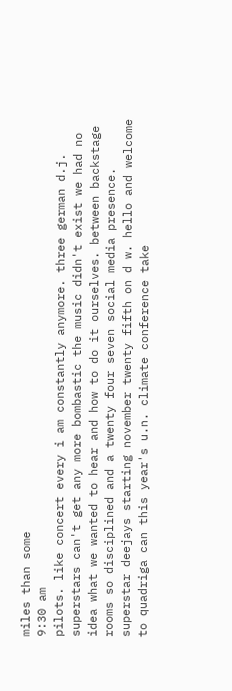miles than some
9:30 am
pilots. like concert every i am constantly anymore. three german d.j. superstars can't get any more bombastic the music didn't exist we had no idea what we wanted to hear and how to do it ourselves. between backstage rooms so disciplined and a twenty four seven social media presence. superstar deejays starting november twenty fifth on d w. hello and welcome to quadriga can this year's u.n. climate conference take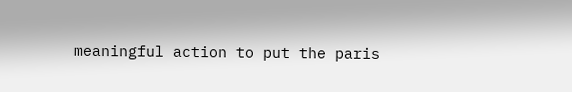meaningful action to put the paris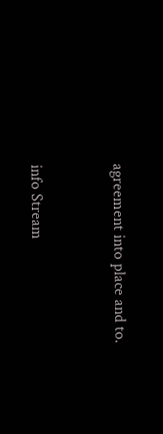agreement into place and to.


info Stream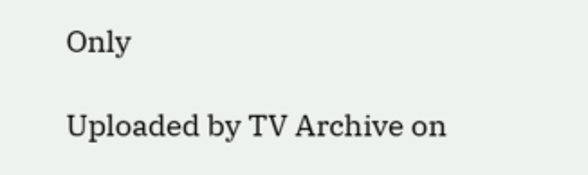Only

Uploaded by TV Archive on